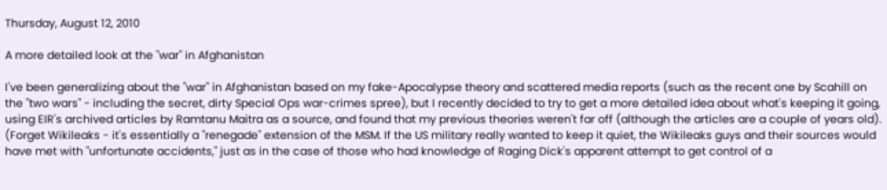Thursday, August 12, 2010

A more detailed look at the "war" in Afghanistan

I've been generalizing about the "war" in Afghanistan based on my fake-Apocalypse theory and scattered media reports (such as the recent one by Scahill on the "two wars" - including the secret, dirty Special Ops war-crimes spree), but I recently decided to try to get a more detailed idea about what's keeping it going, using EIR's archived articles by Ramtanu Maitra as a source, and found that my previous theories weren't far off (although the articles are a couple of years old). (Forget Wikileaks - it's essentially a "renegade" extension of the MSM. If the US military really wanted to keep it quiet, the Wikileaks guys and their sources would have met with "unfortunate accidents," just as in the case of those who had knowledge of Raging Dick's apparent attempt to get control of a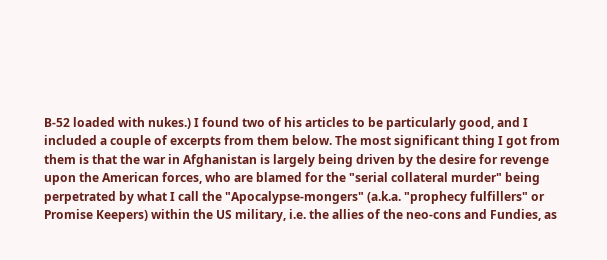B-52 loaded with nukes.) I found two of his articles to be particularly good, and I included a couple of excerpts from them below. The most significant thing I got from them is that the war in Afghanistan is largely being driven by the desire for revenge upon the American forces, who are blamed for the "serial collateral murder" being perpetrated by what I call the "Apocalypse-mongers" (a.k.a. "prophecy fulfillers" or Promise Keepers) within the US military, i.e. the allies of the neo-cons and Fundies, as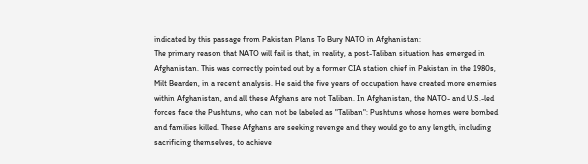indicated by this passage from Pakistan Plans To Bury NATO in Afghanistan:
The primary reason that NATO will fail is that, in reality, a post-Taliban situation has emerged in Afghanistan. This was correctly pointed out by a former CIA station chief in Pakistan in the 1980s, Milt Bearden, in a recent analysis. He said the five years of occupation have created more enemies within Afghanistan, and all these Afghans are not Taliban. In Afghanistan, the NATO- and U.S.-led forces face the Pushtuns, who can not be labeled as "Taliban": Pushtuns whose homes were bombed and families killed. These Afghans are seeking revenge and they would go to any length, including sacrificing themselves, to achieve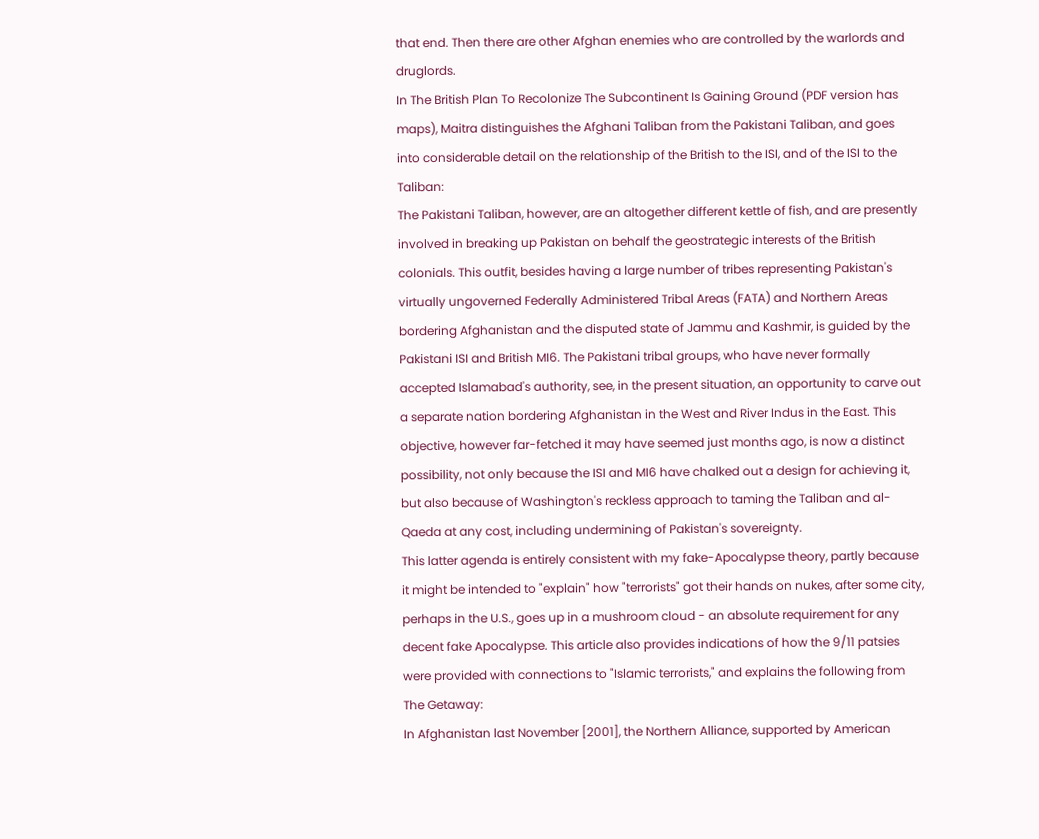that end. Then there are other Afghan enemies who are controlled by the warlords and druglords.
In The British Plan To Recolonize The Subcontinent Is Gaining Ground (PDF version has maps), Maitra distinguishes the Afghani Taliban from the Pakistani Taliban, and goes into considerable detail on the relationship of the British to the ISI, and of the ISI to the Taliban:
The Pakistani Taliban, however, are an altogether different kettle of fish, and are presently involved in breaking up Pakistan on behalf the geostrategic interests of the British colonials. This outfit, besides having a large number of tribes representing Pakistan's virtually ungoverned Federally Administered Tribal Areas (FATA) and Northern Areas bordering Afghanistan and the disputed state of Jammu and Kashmir, is guided by the Pakistani ISI and British MI6. The Pakistani tribal groups, who have never formally accepted Islamabad's authority, see, in the present situation, an opportunity to carve out a separate nation bordering Afghanistan in the West and River Indus in the East. This objective, however far-fetched it may have seemed just months ago, is now a distinct possibility, not only because the ISI and MI6 have chalked out a design for achieving it, but also because of Washington's reckless approach to taming the Taliban and al-Qaeda at any cost, including undermining of Pakistan's sovereignty.
This latter agenda is entirely consistent with my fake-Apocalypse theory, partly because it might be intended to "explain" how "terrorists" got their hands on nukes, after some city, perhaps in the U.S., goes up in a mushroom cloud - an absolute requirement for any decent fake Apocalypse. This article also provides indications of how the 9/11 patsies were provided with connections to "Islamic terrorists," and explains the following from The Getaway:
In Afghanistan last November [2001], the Northern Alliance, supported by American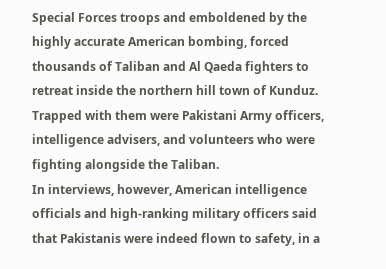Special Forces troops and emboldened by the highly accurate American bombing, forced thousands of Taliban and Al Qaeda fighters to retreat inside the northern hill town of Kunduz. Trapped with them were Pakistani Army officers, intelligence advisers, and volunteers who were fighting alongside the Taliban.
In interviews, however, American intelligence officials and high-ranking military officers said that Pakistanis were indeed flown to safety, in a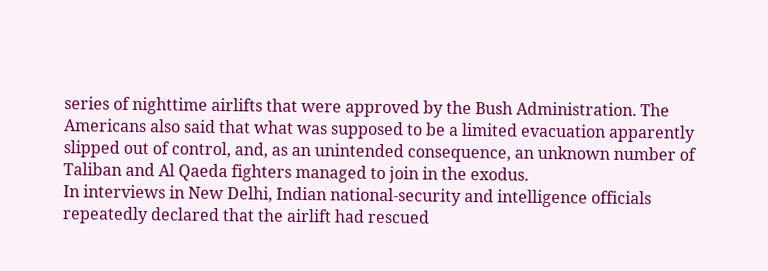series of nighttime airlifts that were approved by the Bush Administration. The Americans also said that what was supposed to be a limited evacuation apparently slipped out of control, and, as an unintended consequence, an unknown number of Taliban and Al Qaeda fighters managed to join in the exodus.
In interviews in New Delhi, Indian national-security and intelligence officials repeatedly declared that the airlift had rescued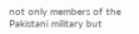not only members of the Pakistani military but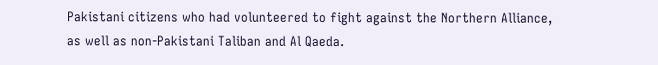Pakistani citizens who had volunteered to fight against the Northern Alliance, as well as non-Pakistani Taliban and Al Qaeda.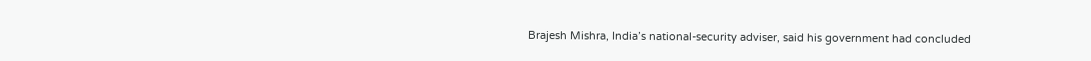Brajesh Mishra, India’s national-security adviser, said his government had concluded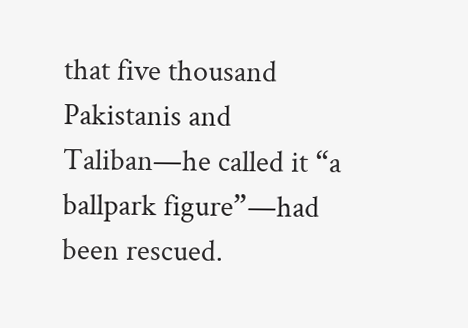that five thousand Pakistanis and Taliban—he called it “a ballpark figure”—had been rescued.